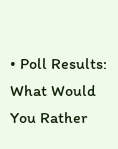• Poll Results: What Would You Rather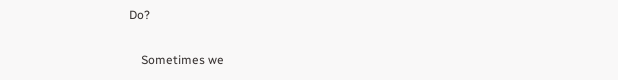Do?

    Sometimes we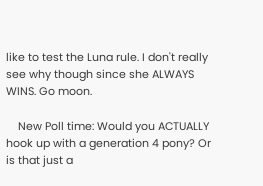like to test the Luna rule. I don't really see why though since she ALWAYS WINS. Go moon.

    New Poll time: Would you ACTUALLY hook up with a generation 4 pony? Or is that just a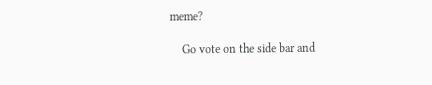meme?

    Go vote on the side bar and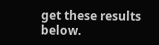get these results below.